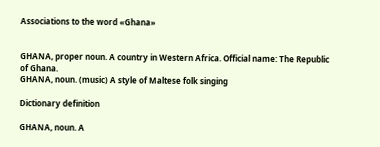Associations to the word «Ghana»


GHANA, proper noun. A country in Western Africa. Official name: The Republic of Ghana.
GHANA, noun. (music) A style of Maltese folk singing

Dictionary definition

GHANA, noun. A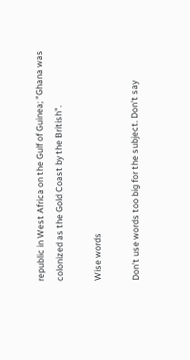republic in West Africa on the Gulf of Guinea; "Ghana was colonized as the Gold Coast by the British".

Wise words

Don't use words too big for the subject. Don't say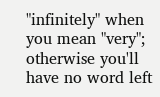"infinitely" when you mean "very"; otherwise you'll have no word left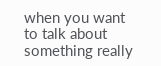when you want to talk about something really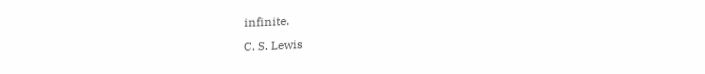infinite.
C. S. Lewis